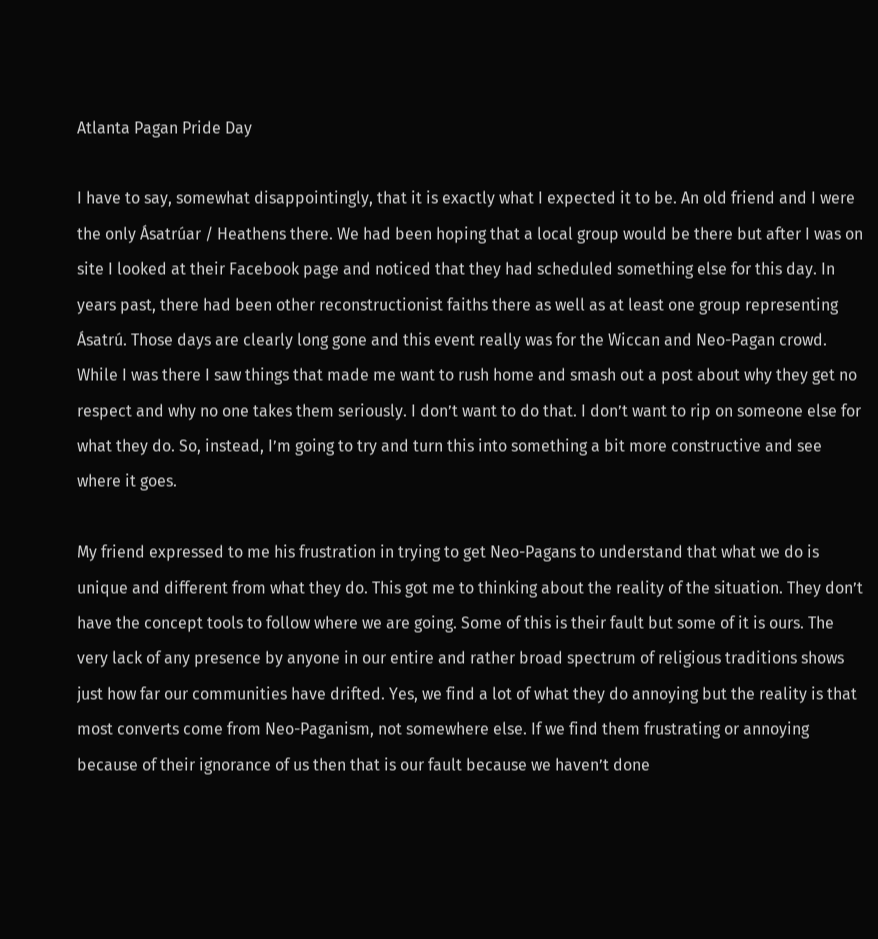Atlanta Pagan Pride Day

I have to say, somewhat disappointingly, that it is exactly what I expected it to be. An old friend and I were the only Ásatrúar / Heathens there. We had been hoping that a local group would be there but after I was on site I looked at their Facebook page and noticed that they had scheduled something else for this day. In years past, there had been other reconstructionist faiths there as well as at least one group representing Ásatrú. Those days are clearly long gone and this event really was for the Wiccan and Neo-Pagan crowd. While I was there I saw things that made me want to rush home and smash out a post about why they get no respect and why no one takes them seriously. I don’t want to do that. I don’t want to rip on someone else for what they do. So, instead, I’m going to try and turn this into something a bit more constructive and see where it goes.

My friend expressed to me his frustration in trying to get Neo-Pagans to understand that what we do is unique and different from what they do. This got me to thinking about the reality of the situation. They don’t have the concept tools to follow where we are going. Some of this is their fault but some of it is ours. The very lack of any presence by anyone in our entire and rather broad spectrum of religious traditions shows just how far our communities have drifted. Yes, we find a lot of what they do annoying but the reality is that most converts come from Neo-Paganism, not somewhere else. If we find them frustrating or annoying because of their ignorance of us then that is our fault because we haven’t done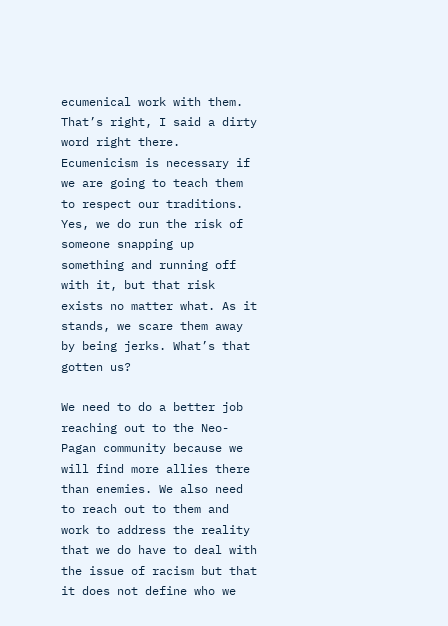ecumenical work with them. That’s right, I said a dirty word right there. Ecumenicism is necessary if we are going to teach them to respect our traditions. Yes, we do run the risk of someone snapping up something and running off with it, but that risk exists no matter what. As it stands, we scare them away by being jerks. What’s that gotten us?

We need to do a better job reaching out to the Neo-Pagan community because we will find more allies there than enemies. We also need to reach out to them and work to address the reality that we do have to deal with the issue of racism but that it does not define who we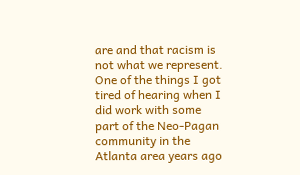are and that racism is not what we represent. One of the things I got tired of hearing when I did work with some part of the Neo-Pagan community in the Atlanta area years ago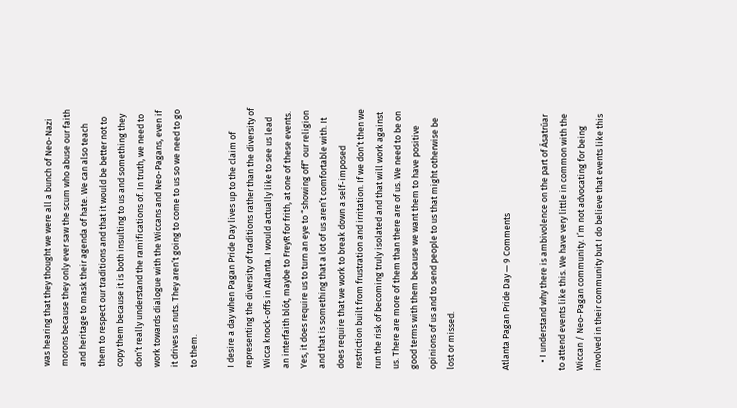was hearing that they thought we were all a bunch of Neo-Nazi morons because they only ever saw the scum who abuse our faith and heritage to mask their agenda of hate. We can also teach them to respect our traditions and that it would be better not to copy them because it is both insulting to us and something they don’t really understand the ramifications of. In truth, we need to work towards dialogue with the Wiccans and Neo-Pagans, even if it drives us nuts. They aren’t going to come to us so we need to go to them.

I desire a day when Pagan Pride Day lives up to the claim of representing the diversity of traditions rather than the diversity of Wicca knock-offs in Atlanta. I would actually like to see us lead an interfaith blót, maybe to FreyR for frith, at one of these events. Yes, it does require us to turn an eye to “showing off” our religion and that is something that a lot of us aren’t comfortable with. It does require that we work to break down a self-imposed restriction built from frustration and irritation. If we don’t then we run the risk of becoming truly isolated and that will work against us. There are more of them than there are of us. We need to be on good terms with them because we want them to have positive opinions of us and to send people to us that might otherwise be lost or missed.


Atlanta Pagan Pride Day — 9 Comments

    • I understand why there is ambivolence on the part of Ásatrúar to attend events like this. We have very little in common with the Wiccan / Neo-Pagan community. I’m not advocating for being involved in their community but I do believe that events like this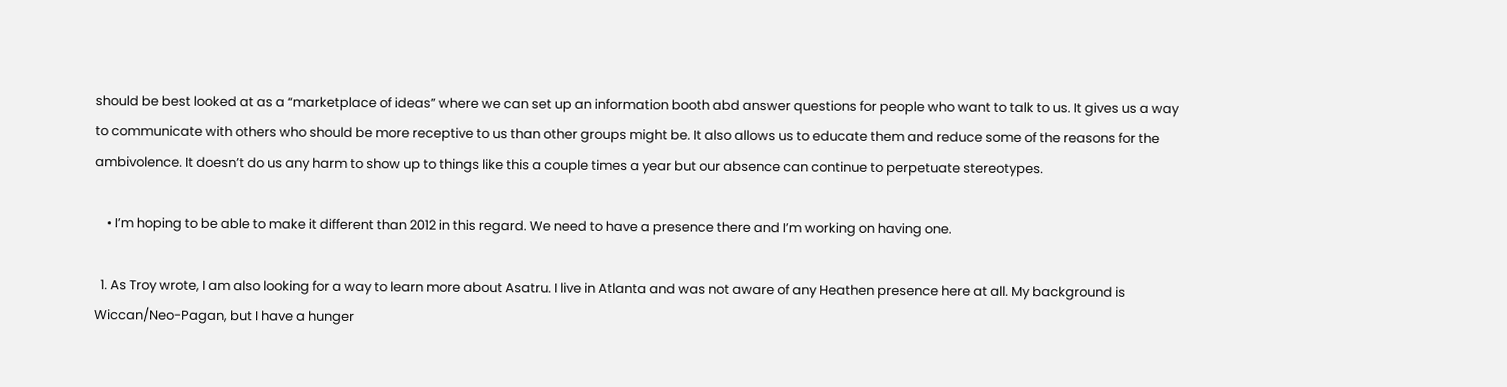should be best looked at as a “marketplace of ideas” where we can set up an information booth abd answer questions for people who want to talk to us. It gives us a way to communicate with others who should be more receptive to us than other groups might be. It also allows us to educate them and reduce some of the reasons for the ambivolence. It doesn’t do us any harm to show up to things like this a couple times a year but our absence can continue to perpetuate stereotypes.

    • I’m hoping to be able to make it different than 2012 in this regard. We need to have a presence there and I’m working on having one.

  1. As Troy wrote, I am also looking for a way to learn more about Asatru. I live in Atlanta and was not aware of any Heathen presence here at all. My background is Wiccan/Neo-Pagan, but I have a hunger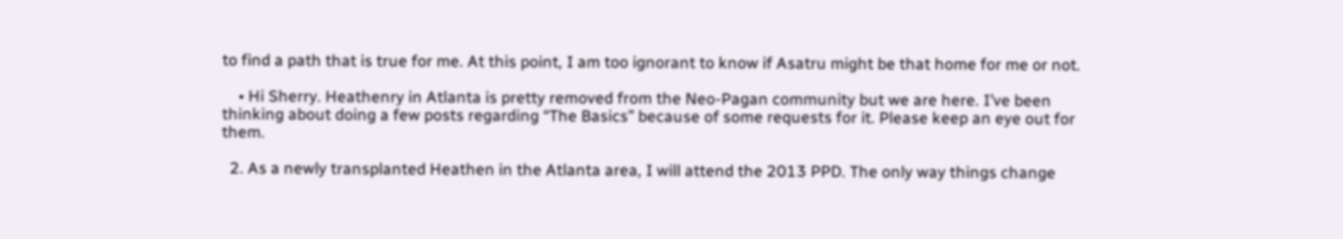to find a path that is true for me. At this point, I am too ignorant to know if Asatru might be that home for me or not.

    • Hi Sherry. Heathenry in Atlanta is pretty removed from the Neo-Pagan community but we are here. I’ve been thinking about doing a few posts regarding “The Basics” because of some requests for it. Please keep an eye out for them.

  2. As a newly transplanted Heathen in the Atlanta area, I will attend the 2013 PPD. The only way things change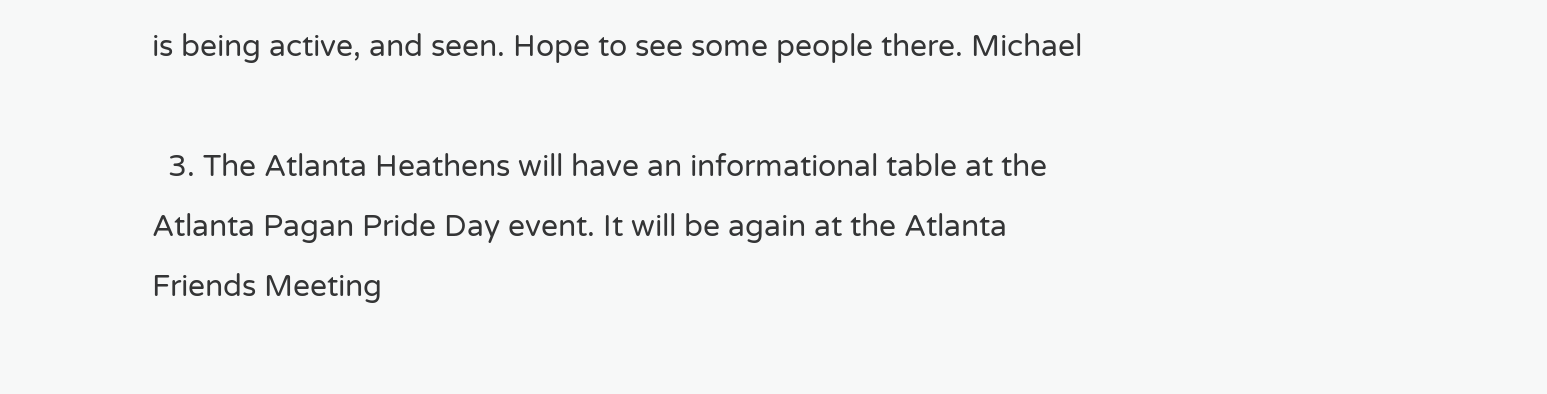is being active, and seen. Hope to see some people there. Michael

  3. The Atlanta Heathens will have an informational table at the Atlanta Pagan Pride Day event. It will be again at the Atlanta Friends Meeting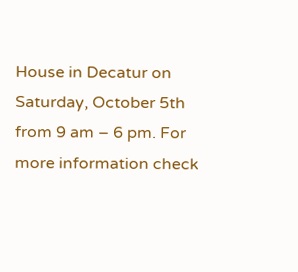House in Decatur on Saturday, October 5th from 9 am – 6 pm. For more information check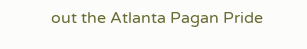out the Atlanta Pagan Pride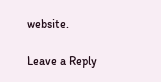website.

Leave a Reply